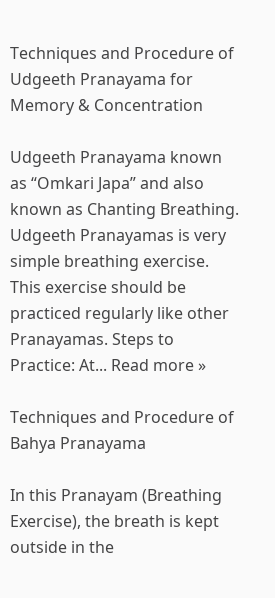Techniques and Procedure of Udgeeth Pranayama for Memory & Concentration

Udgeeth Pranayama known as “Omkari Japa” and also known as Chanting Breathing. Udgeeth Pranayamas is very simple breathing exercise. This exercise should be practiced regularly like other Pranayamas. Steps to Practice: At... Read more »

Techniques and Procedure of Bahya Pranayama

In this Pranayam (Breathing Exercise), the breath is kept outside in the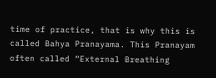time of practice, that is why this is called Bahya Pranayama. This Pranayam often called “External Breathing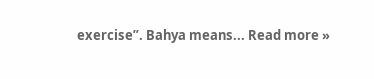exercise”. Bahya means... Read more »